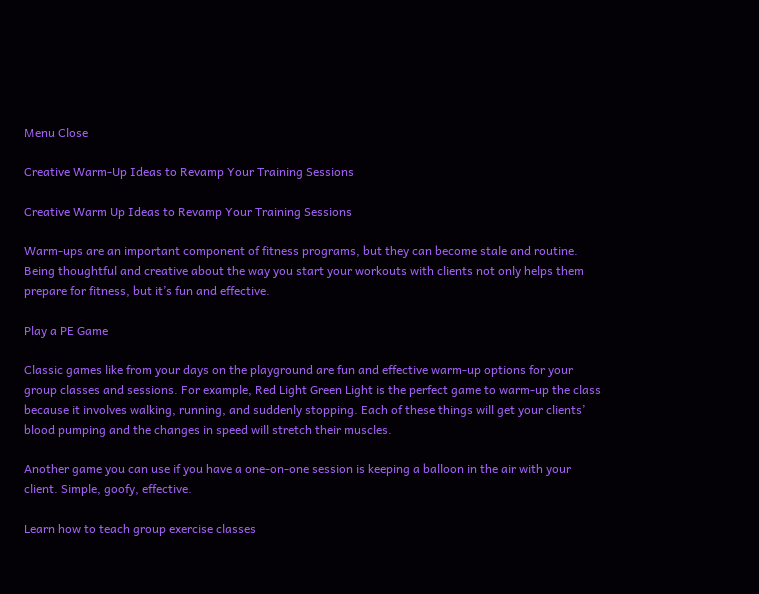Menu Close

Creative Warm-Up Ideas to Revamp Your Training Sessions

Creative Warm Up Ideas to Revamp Your Training Sessions

Warm-ups are an important component of fitness programs, but they can become stale and routine. Being thoughtful and creative about the way you start your workouts with clients not only helps them prepare for fitness, but it’s fun and effective.

Play a PE Game

Classic games like from your days on the playground are fun and effective warm-up options for your group classes and sessions. For example, Red Light Green Light is the perfect game to warm-up the class because it involves walking, running, and suddenly stopping. Each of these things will get your clients’ blood pumping and the changes in speed will stretch their muscles.

Another game you can use if you have a one-on-one session is keeping a balloon in the air with your client. Simple, goofy, effective.

Learn how to teach group exercise classes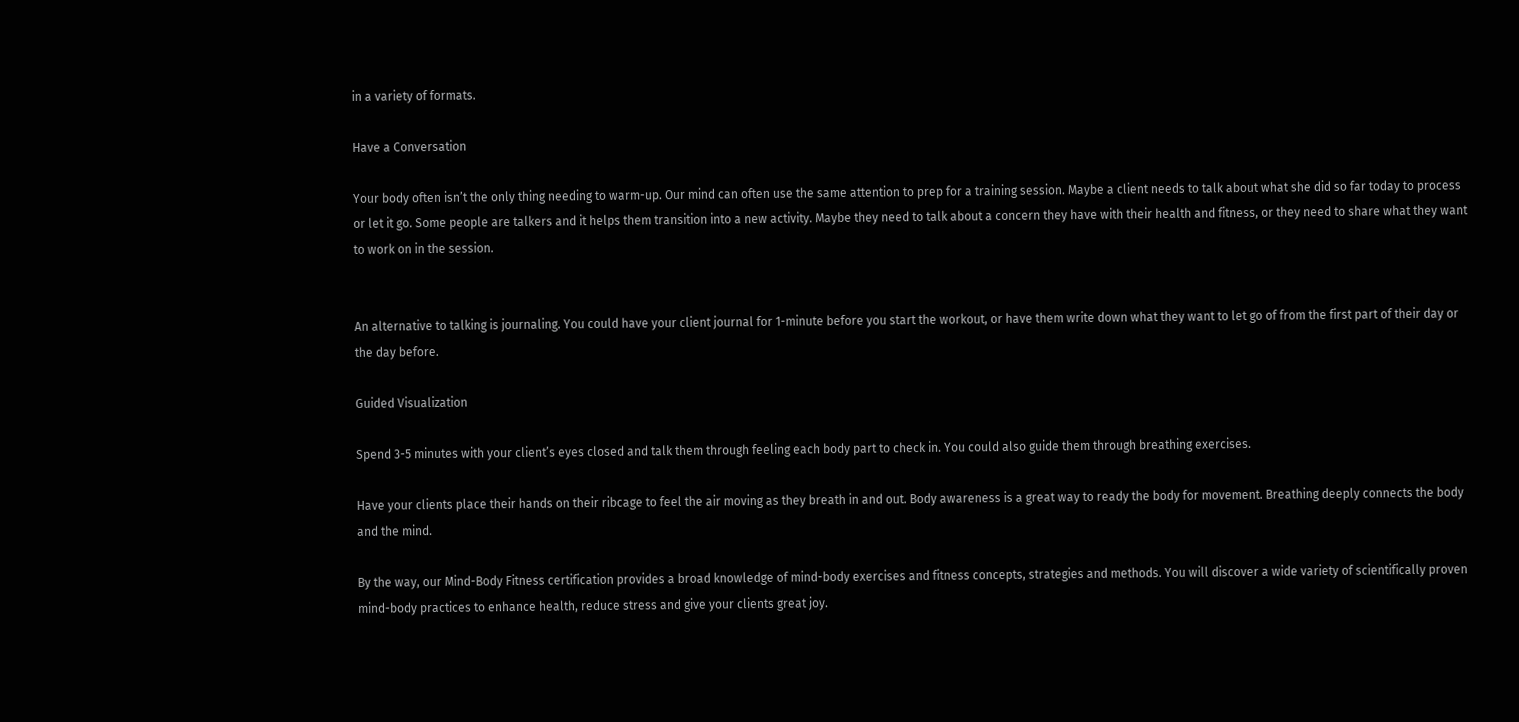in a variety of formats.

Have a Conversation

Your body often isn’t the only thing needing to warm-up. Our mind can often use the same attention to prep for a training session. Maybe a client needs to talk about what she did so far today to process or let it go. Some people are talkers and it helps them transition into a new activity. Maybe they need to talk about a concern they have with their health and fitness, or they need to share what they want to work on in the session.


An alternative to talking is journaling. You could have your client journal for 1-minute before you start the workout, or have them write down what they want to let go of from the first part of their day or the day before.

Guided Visualization

Spend 3-5 minutes with your client’s eyes closed and talk them through feeling each body part to check in. You could also guide them through breathing exercises.

Have your clients place their hands on their ribcage to feel the air moving as they breath in and out. Body awareness is a great way to ready the body for movement. Breathing deeply connects the body and the mind.

By the way, our Mind-Body Fitness certification provides a broad knowledge of mind-body exercises and fitness concepts, strategies and methods. You will discover a wide variety of scientifically proven mind-body practices to enhance health, reduce stress and give your clients great joy.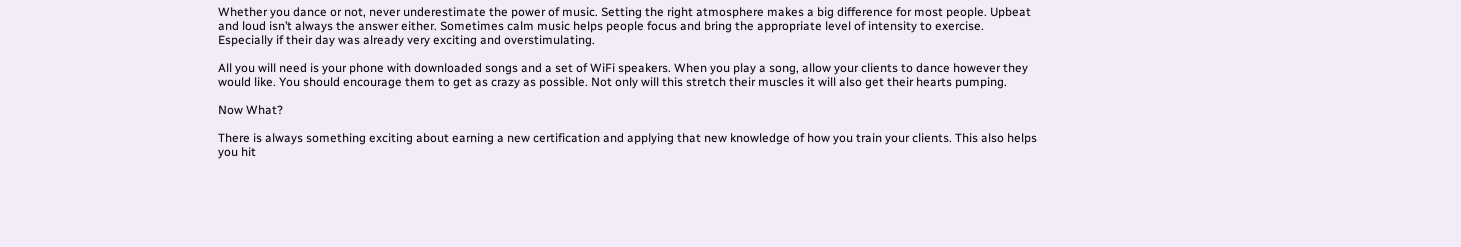Whether you dance or not, never underestimate the power of music. Setting the right atmosphere makes a big difference for most people. Upbeat and loud isn’t always the answer either. Sometimes calm music helps people focus and bring the appropriate level of intensity to exercise. Especially if their day was already very exciting and overstimulating.

All you will need is your phone with downloaded songs and a set of WiFi speakers. When you play a song, allow your clients to dance however they would like. You should encourage them to get as crazy as possible. Not only will this stretch their muscles it will also get their hearts pumping.

Now What?

There is always something exciting about earning a new certification and applying that new knowledge of how you train your clients. This also helps you hit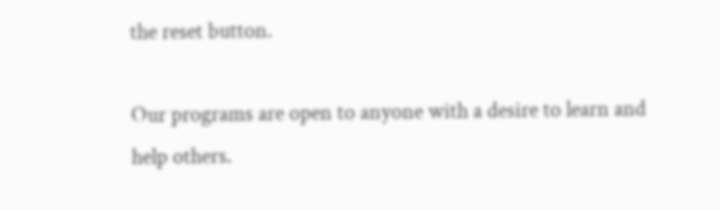the reset button.

Our programs are open to anyone with a desire to learn and help others.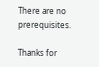There are no prerequisites.

Thanks for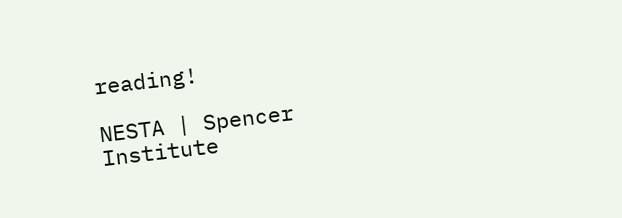reading!

NESTA | Spencer Institute